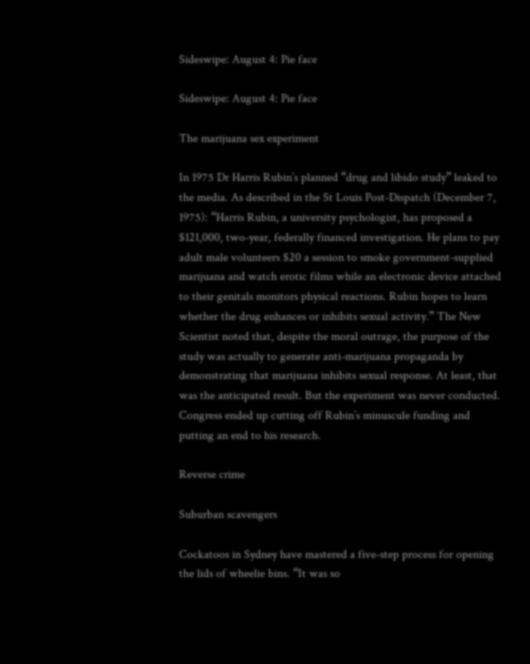Sideswipe: August 4: Pie face

Sideswipe: August 4: Pie face

The marijuana sex experiment

In 1975 Dr Harris Rubin’s planned “drug and libido study” leaked to the media. As described in the St Louis Post-Dispatch (December 7, 1975): “Harris Rubin, a university psychologist, has proposed a $121,000, two-year, federally financed investigation. He plans to pay adult male volunteers $20 a session to smoke government-supplied marijuana and watch erotic films while an electronic device attached to their genitals monitors physical reactions. Rubin hopes to learn whether the drug enhances or inhibits sexual activity.” The New Scientist noted that, despite the moral outrage, the purpose of the study was actually to generate anti-marijuana propaganda by demonstrating that marijuana inhibits sexual response. At least, that was the anticipated result. But the experiment was never conducted. Congress ended up cutting off Rubin’s minuscule funding and putting an end to his research.

Reverse crime

Suburban scavengers

Cockatoos in Sydney have mastered a five-step process for opening the lids of wheelie bins. “It was so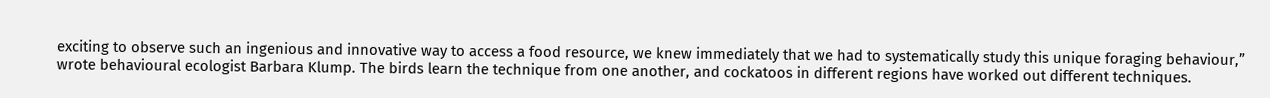exciting to observe such an ingenious and innovative way to access a food resource, we knew immediately that we had to systematically study this unique foraging behaviour,” wrote behavioural ecologist Barbara Klump. The birds learn the technique from one another, and cockatoos in different regions have worked out different techniques.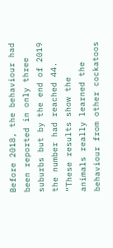Before 2018, the behaviour had been reported in only three suburbs but by the end of 2019 the number had reached 44. “These results show the animals really learned the behaviour from other cockatoos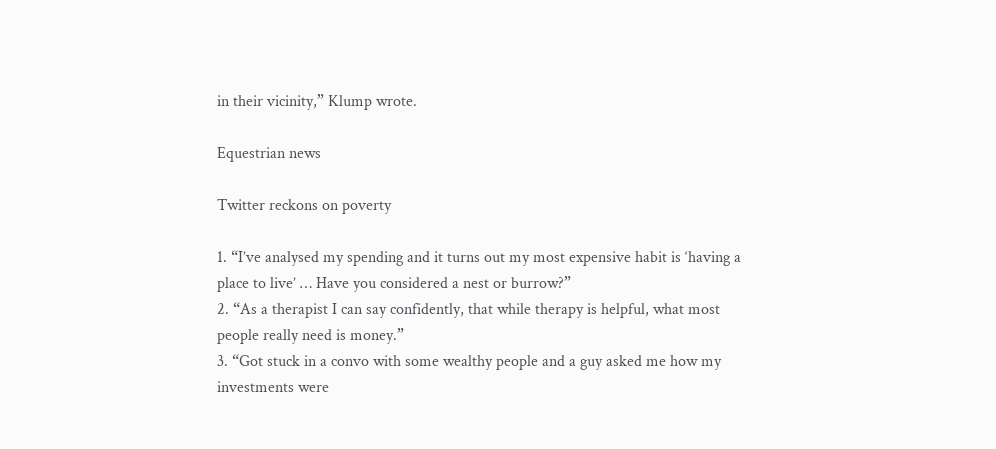in their vicinity,” Klump wrote.

Equestrian news

Twitter reckons on poverty

1. “I’ve analysed my spending and it turns out my most expensive habit is ‘having a place to live’ … Have you considered a nest or burrow?”
2. “As a therapist I can say confidently, that while therapy is helpful, what most people really need is money.”
3. “Got stuck in a convo with some wealthy people and a guy asked me how my investments were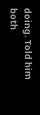doing. Told him both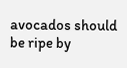avocados should be ripe by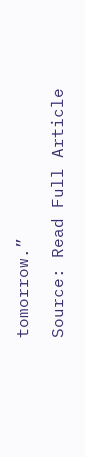tomorrow.”

Source: Read Full Article